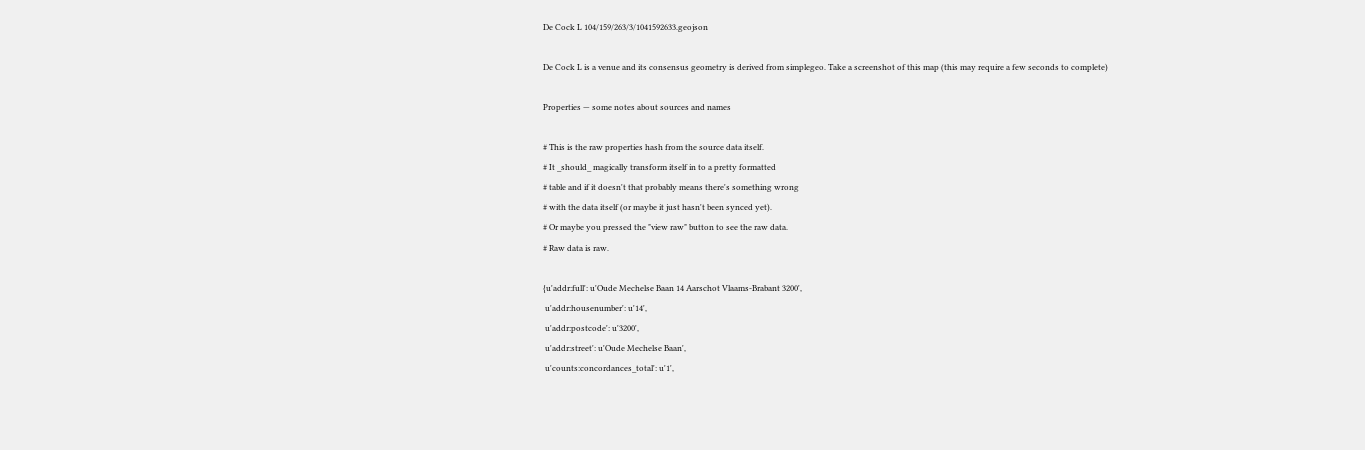De Cock L 104/159/263/3/1041592633.geojson

De Cock L is a venue and its consensus geometry is derived from simplegeo. Take a screenshot of this map (this may require a few seconds to complete)

Properties — some notes about sources and names

# This is the raw properties hash from the source data itself.
# It _should_ magically transform itself in to a pretty formatted
# table and if it doesn't that probably means there's something wrong
# with the data itself (or maybe it just hasn't been synced yet).
# Or maybe you pressed the "view raw" button to see the raw data.
# Raw data is raw.

{u'addr:full': u'Oude Mechelse Baan 14 Aarschot Vlaams-Brabant 3200',
 u'addr:housenumber': u'14',
 u'addr:postcode': u'3200',
 u'addr:street': u'Oude Mechelse Baan',
 u'counts:concordances_total': u'1',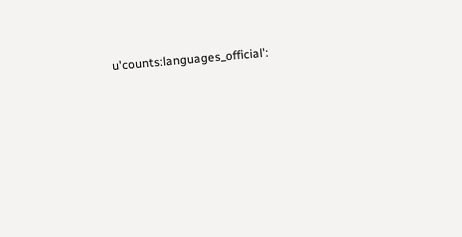u'counts:languages_official':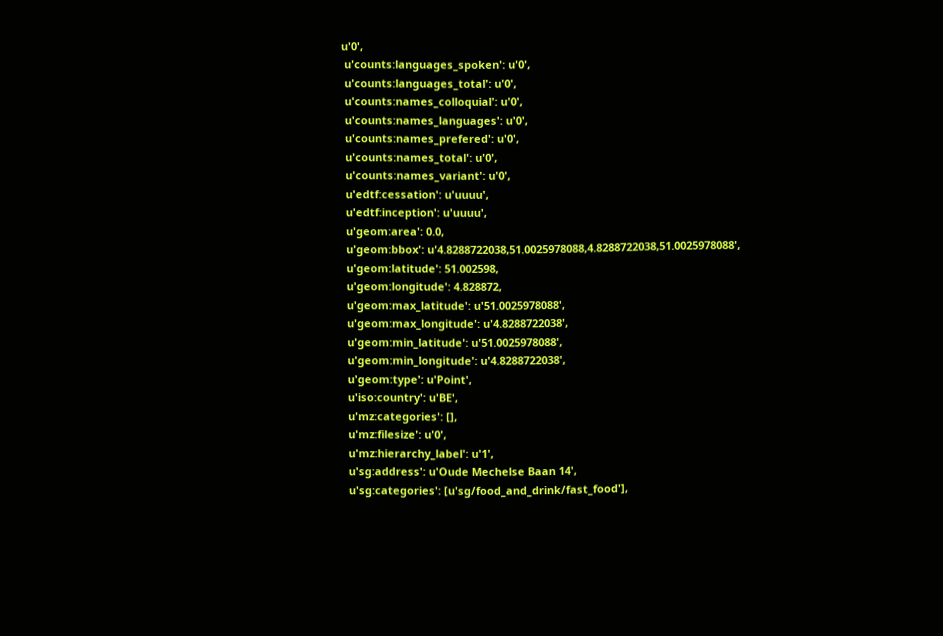u'0',
 u'counts:languages_spoken': u'0',
 u'counts:languages_total': u'0',
 u'counts:names_colloquial': u'0',
 u'counts:names_languages': u'0',
 u'counts:names_prefered': u'0',
 u'counts:names_total': u'0',
 u'counts:names_variant': u'0',
 u'edtf:cessation': u'uuuu',
 u'edtf:inception': u'uuuu',
 u'geom:area': 0.0,
 u'geom:bbox': u'4.8288722038,51.0025978088,4.8288722038,51.0025978088',
 u'geom:latitude': 51.002598,
 u'geom:longitude': 4.828872,
 u'geom:max_latitude': u'51.0025978088',
 u'geom:max_longitude': u'4.8288722038',
 u'geom:min_latitude': u'51.0025978088',
 u'geom:min_longitude': u'4.8288722038',
 u'geom:type': u'Point',
 u'iso:country': u'BE',
 u'mz:categories': [],
 u'mz:filesize': u'0',
 u'mz:hierarchy_label': u'1',
 u'sg:address': u'Oude Mechelse Baan 14',
 u'sg:categories': [u'sg/food_and_drink/fast_food'],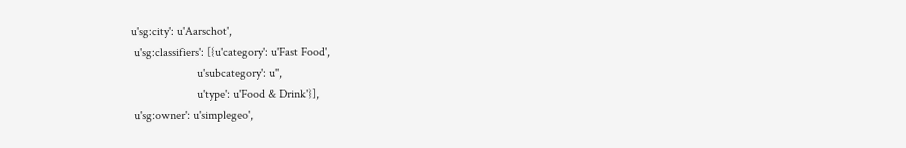u'sg:city': u'Aarschot',
 u'sg:classifiers': [{u'category': u'Fast Food',
                      u'subcategory': u'',
                      u'type': u'Food & Drink'}],
 u'sg:owner': u'simplegeo',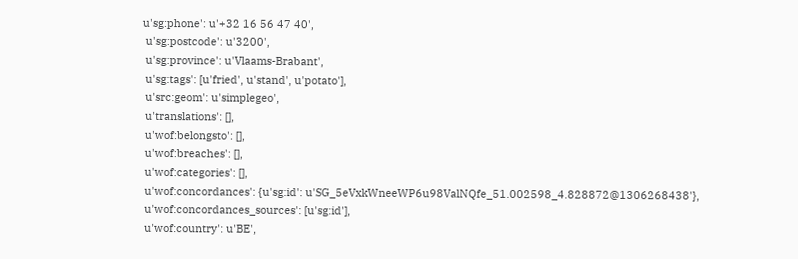u'sg:phone': u'+32 16 56 47 40',
 u'sg:postcode': u'3200',
 u'sg:province': u'Vlaams-Brabant',
 u'sg:tags': [u'fried', u'stand', u'potato'],
 u'src:geom': u'simplegeo',
 u'translations': [],
 u'wof:belongsto': [],
 u'wof:breaches': [],
 u'wof:categories': [],
 u'wof:concordances': {u'sg:id': u'SG_5eVxkWneeWP6u98ValNQfe_51.002598_4.828872@1306268438'},
 u'wof:concordances_sources': [u'sg:id'],
 u'wof:country': u'BE',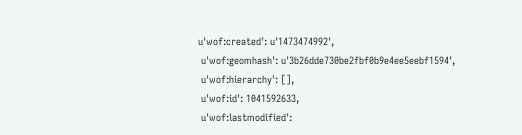u'wof:created': u'1473474992',
 u'wof:geomhash': u'3b26dde730be2fbf0b9e4ee5eebf1594',
 u'wof:hierarchy': [],
 u'wof:id': 1041592633,
 u'wof:lastmodified':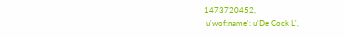1473720452,
 u'wof:name': u'De Cock L',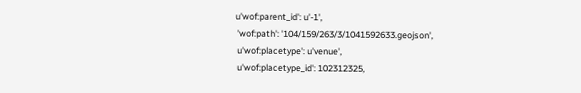u'wof:parent_id': u'-1',
 'wof:path': '104/159/263/3/1041592633.geojson',
 u'wof:placetype': u'venue',
 u'wof:placetype_id': 102312325,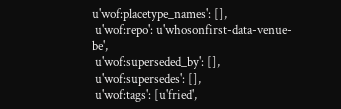u'wof:placetype_names': [],
 u'wof:repo': u'whosonfirst-data-venue-be',
 u'wof:superseded_by': [],
 u'wof:supersedes': [],
 u'wof:tags': [u'fried',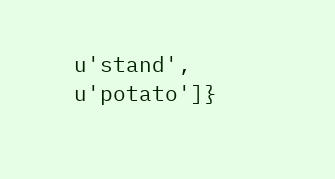u'stand', u'potato']}